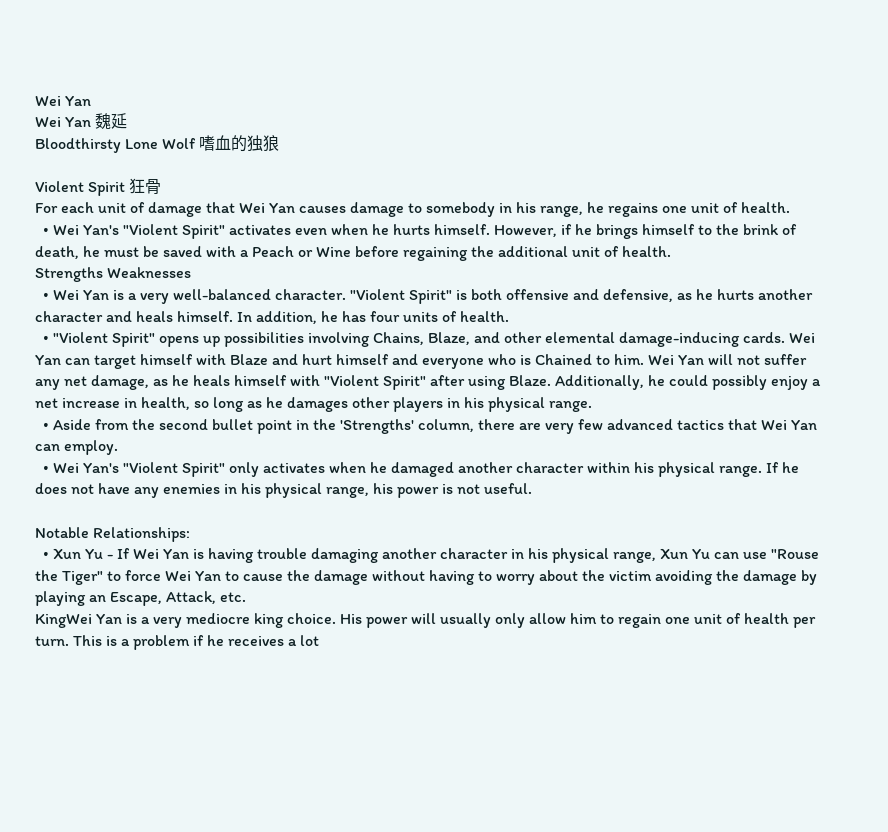Wei Yan
Wei Yan 魏延
Bloodthirsty Lone Wolf 嗜血的独狼

Violent Spirit 狂骨
For each unit of damage that Wei Yan causes damage to somebody in his range, he regains one unit of health.
  • Wei Yan's "Violent Spirit" activates even when he hurts himself. However, if he brings himself to the brink of death, he must be saved with a Peach or Wine before regaining the additional unit of health.
Strengths Weaknesses
  • Wei Yan is a very well-balanced character. "Violent Spirit" is both offensive and defensive, as he hurts another character and heals himself. In addition, he has four units of health.
  • "Violent Spirit" opens up possibilities involving Chains, Blaze, and other elemental damage-inducing cards. Wei Yan can target himself with Blaze and hurt himself and everyone who is Chained to him. Wei Yan will not suffer any net damage, as he heals himself with "Violent Spirit" after using Blaze. Additionally, he could possibly enjoy a net increase in health, so long as he damages other players in his physical range.
  • Aside from the second bullet point in the 'Strengths' column, there are very few advanced tactics that Wei Yan can employ.
  • Wei Yan's "Violent Spirit" only activates when he damaged another character within his physical range. If he does not have any enemies in his physical range, his power is not useful.

Notable Relationships:
  • Xun Yu - If Wei Yan is having trouble damaging another character in his physical range, Xun Yu can use "Rouse the Tiger" to force Wei Yan to cause the damage without having to worry about the victim avoiding the damage by playing an Escape, Attack, etc.
KingWei Yan is a very mediocre king choice. His power will usually only allow him to regain one unit of health per turn. This is a problem if he receives a lot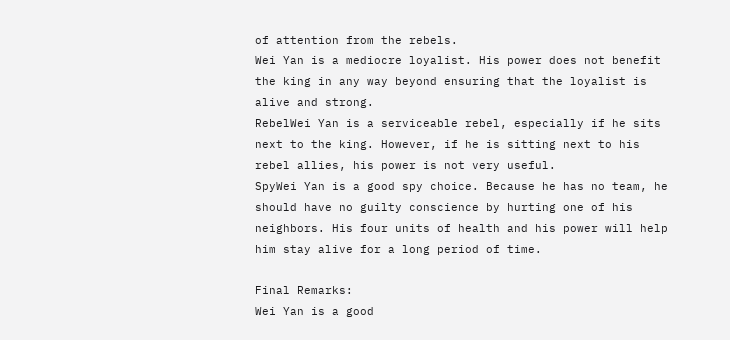of attention from the rebels.
Wei Yan is a mediocre loyalist. His power does not benefit the king in any way beyond ensuring that the loyalist is alive and strong.
RebelWei Yan is a serviceable rebel, especially if he sits next to the king. However, if he is sitting next to his rebel allies, his power is not very useful.
SpyWei Yan is a good spy choice. Because he has no team, he should have no guilty conscience by hurting one of his neighbors. His four units of health and his power will help him stay alive for a long period of time.

Final Remarks:
Wei Yan is a good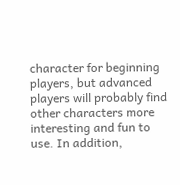character for beginning players, but advanced players will probably find other characters more interesting and fun to use. In addition,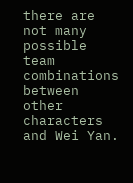there are not many possible team combinations between other characters and Wei Yan.